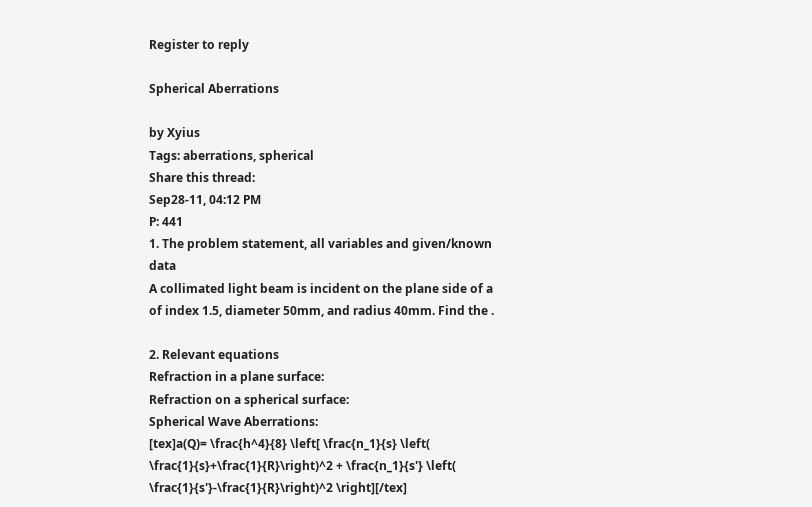Register to reply

Spherical Aberrations

by Xyius
Tags: aberrations, spherical
Share this thread:
Sep28-11, 04:12 PM
P: 441
1. The problem statement, all variables and given/known data
A collimated light beam is incident on the plane side of a of index 1.5, diameter 50mm, and radius 40mm. Find the .

2. Relevant equations
Refraction in a plane surface:
Refraction on a spherical surface:
Spherical Wave Aberrations:
[tex]a(Q)= \frac{h^4}{8} \left[ \frac{n_1}{s} \left( \frac{1}{s}+\frac{1}{R}\right)^2 + \frac{n_1}{s'} \left( \frac{1}{s'}-\frac{1}{R}\right)^2 \right][/tex]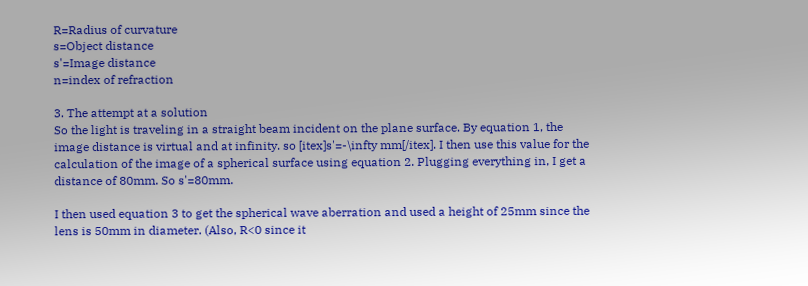R=Radius of curvature
s=Object distance
s'=Image distance
n=index of refraction

3. The attempt at a solution
So the light is traveling in a straight beam incident on the plane surface. By equation 1, the image distance is virtual and at infinity. so [itex]s'=-\infty mm[/itex]. I then use this value for the calculation of the image of a spherical surface using equation 2. Plugging everything in, I get a distance of 80mm. So s'=80mm.

I then used equation 3 to get the spherical wave aberration and used a height of 25mm since the lens is 50mm in diameter. (Also, R<0 since it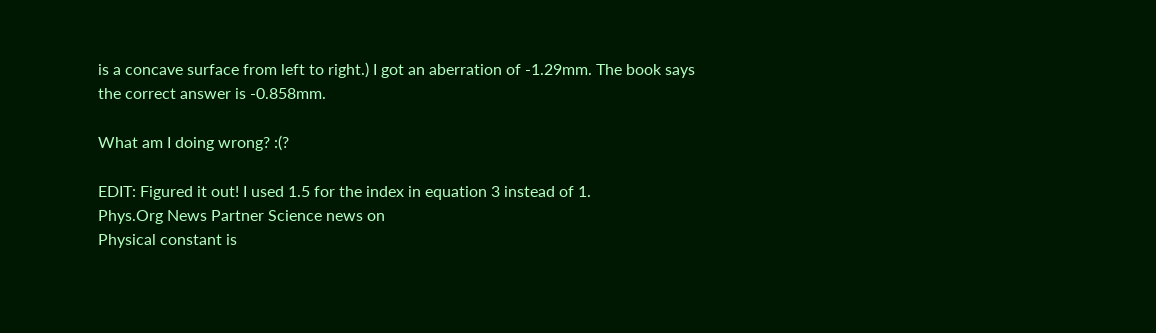is a concave surface from left to right.) I got an aberration of -1.29mm. The book says the correct answer is -0.858mm.

What am I doing wrong? :(?

EDIT: Figured it out! I used 1.5 for the index in equation 3 instead of 1.
Phys.Org News Partner Science news on
Physical constant is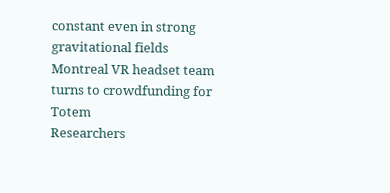constant even in strong gravitational fields
Montreal VR headset team turns to crowdfunding for Totem
Researchers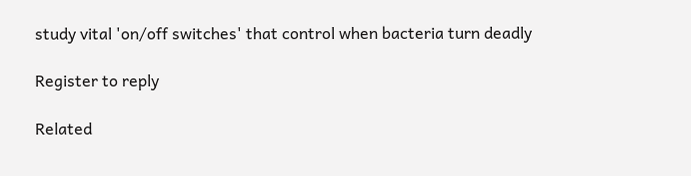study vital 'on/off switches' that control when bacteria turn deadly

Register to reply

Related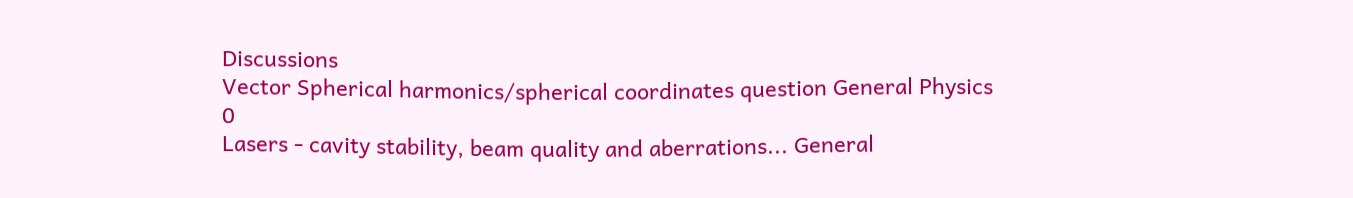Discussions
Vector Spherical harmonics/spherical coordinates question General Physics 0
Lasers - cavity stability, beam quality and aberrations... General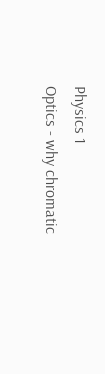Physics 1
Optics - why chromatic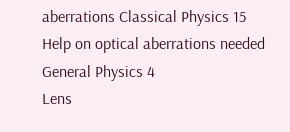aberrations Classical Physics 15
Help on optical aberrations needed General Physics 4
Lens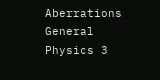Aberrations General Physics 3